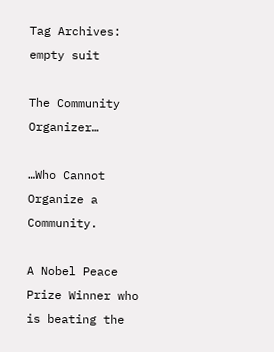Tag Archives: empty suit

The Community Organizer…

…Who Cannot Organize a Community.

A Nobel Peace Prize Winner who is beating the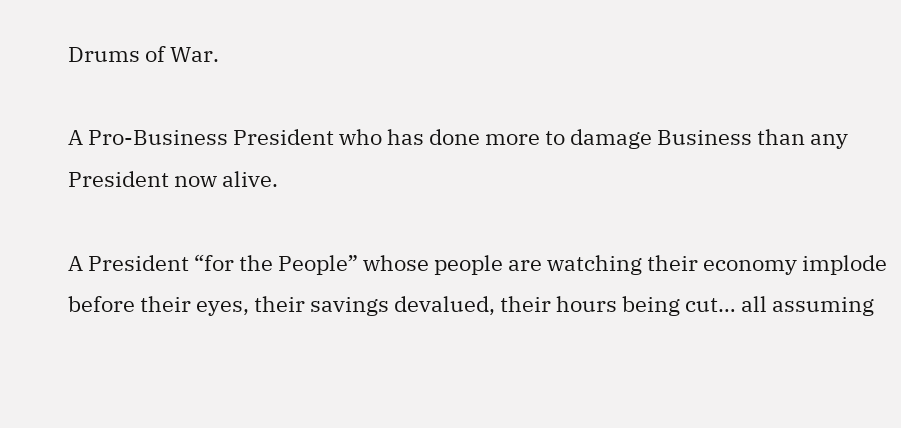Drums of War.

A Pro-Business President who has done more to damage Business than any President now alive.

A President “for the People” whose people are watching their economy implode before their eyes, their savings devalued, their hours being cut… all assuming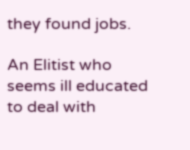they found jobs.

An Elitist who seems ill educated to deal with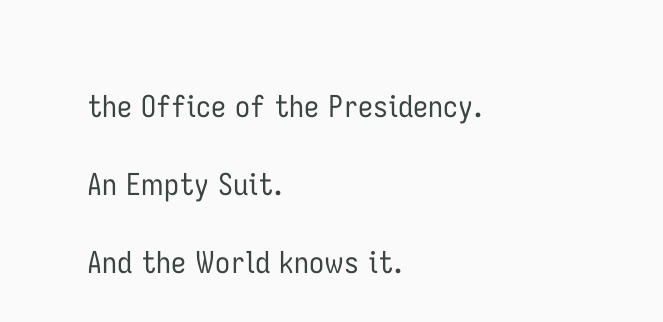the Office of the Presidency.

An Empty Suit.

And the World knows it.